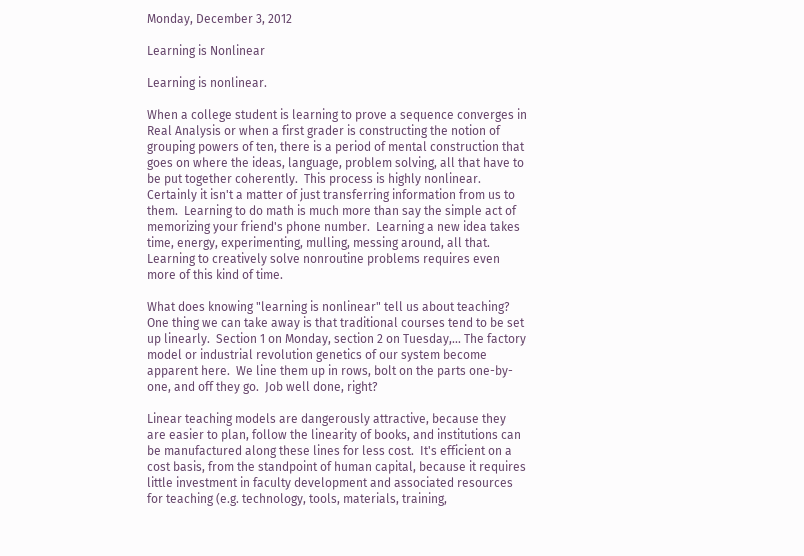Monday, December 3, 2012

Learning is Nonlinear

Learning is nonlinear.

When a college student is learning to prove a sequence converges in Real Analysis or when a first grader is constructing the notion of grouping powers of ten, there is a period of mental construction that goes on where the ideas, language, problem solving, all that have to be put together coherently.  This process is highly nonlinear.  Certainly it isn't a matter of just transferring information from us to them.  Learning to do math is much more than say the simple act of memorizing your friend's phone number.  Learning a new idea takes time, energy, experimenting, mulling, messing around, all that.  Learning to creatively solve nonroutine problems requires even more of this kind of time.

What does knowing "learning is nonlinear" tell us about teaching?  One thing we can take away is that traditional courses tend to be set up linearly.  Section 1 on Monday, section 2 on Tuesday,... The factory model or industrial revolution genetics of our system become apparent here.  We line them up in rows, bolt on the parts one-by-one, and off they go.  Job well done, right?

Linear teaching models are dangerously attractive, because they are easier to plan, follow the linearity of books, and institutions can be manufactured along these lines for less cost.  It's efficient on a cost basis, from the standpoint of human capital, because it requires little investment in faculty development and associated resources for teaching (e.g. technology, tools, materials, training,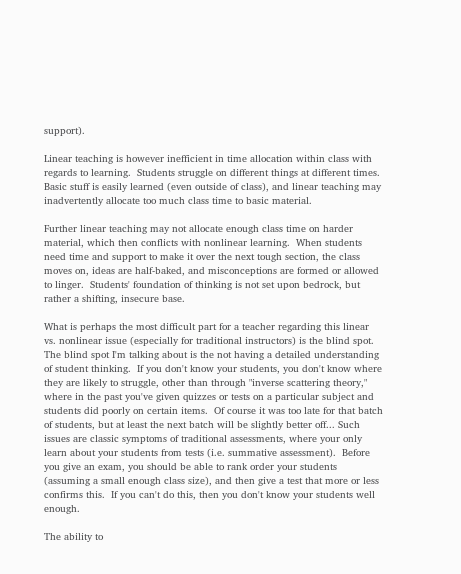support).

Linear teaching is however inefficient in time allocation within class with regards to learning.  Students struggle on different things at different times.  Basic stuff is easily learned (even outside of class), and linear teaching may inadvertently allocate too much class time to basic material.

Further linear teaching may not allocate enough class time on harder material, which then conflicts with nonlinear learning.  When students need time and support to make it over the next tough section, the class moves on, ideas are half-baked, and misconceptions are formed or allowed to linger.  Students' foundation of thinking is not set upon bedrock, but rather a shifting, insecure base.

What is perhaps the most difficult part for a teacher regarding this linear vs. nonlinear issue (especially for traditional instructors) is the blind spot.  The blind spot I'm talking about is the not having a detailed understanding of student thinking.  If you don't know your students, you don't know where they are likely to struggle, other than through "inverse scattering theory," where in the past you've given quizzes or tests on a particular subject and students did poorly on certain items.  Of course it was too late for that batch of students, but at least the next batch will be slightly better off... Such issues are classic symptoms of traditional assessments, where your only learn about your students from tests (i.e. summative assessment).  Before you give an exam, you should be able to rank order your students (assuming a small enough class size), and then give a test that more or less confirms this.  If you can't do this, then you don't know your students well enough.

The ability to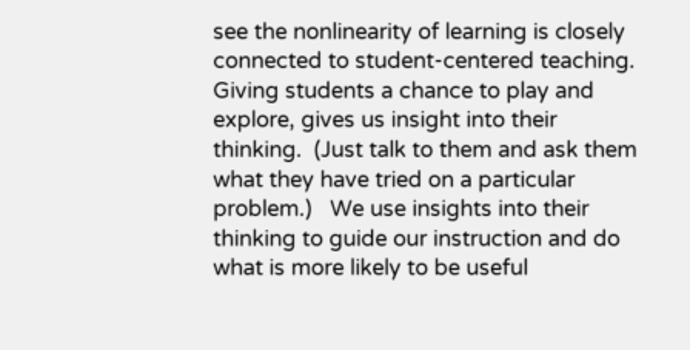see the nonlinearity of learning is closely connected to student-centered teaching.  Giving students a chance to play and explore, gives us insight into their thinking.  (Just talk to them and ask them what they have tried on a particular problem.)   We use insights into their thinking to guide our instruction and do what is more likely to be useful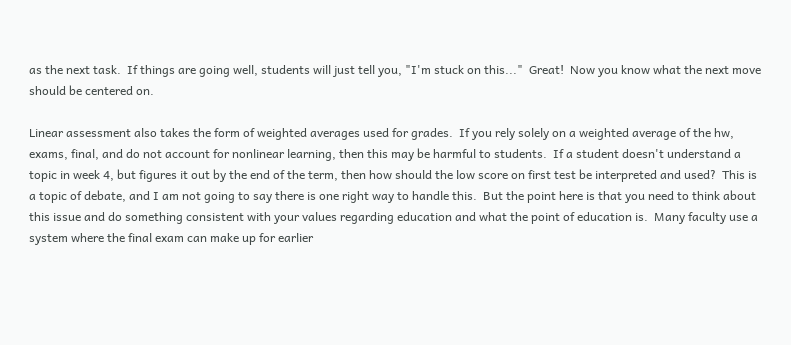as the next task.  If things are going well, students will just tell you, "I'm stuck on this..."  Great!  Now you know what the next move should be centered on.

Linear assessment also takes the form of weighted averages used for grades.  If you rely solely on a weighted average of the hw, exams, final, and do not account for nonlinear learning, then this may be harmful to students.  If a student doesn't understand a topic in week 4, but figures it out by the end of the term, then how should the low score on first test be interpreted and used?  This is a topic of debate, and I am not going to say there is one right way to handle this.  But the point here is that you need to think about this issue and do something consistent with your values regarding education and what the point of education is.  Many faculty use a system where the final exam can make up for earlier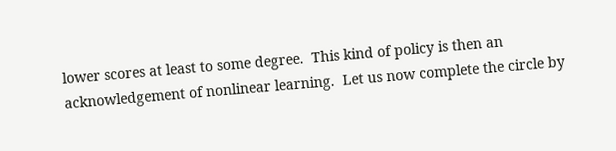lower scores at least to some degree.  This kind of policy is then an acknowledgement of nonlinear learning.  Let us now complete the circle by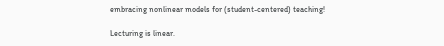embracing nonlinear models for (student-centered) teaching!

Lecturing is linear.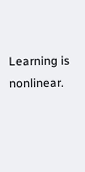Learning is nonlinear.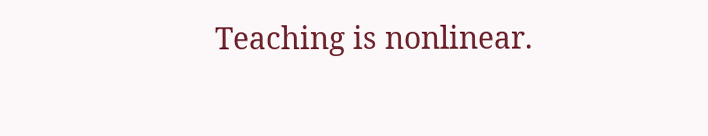Teaching is nonlinear.